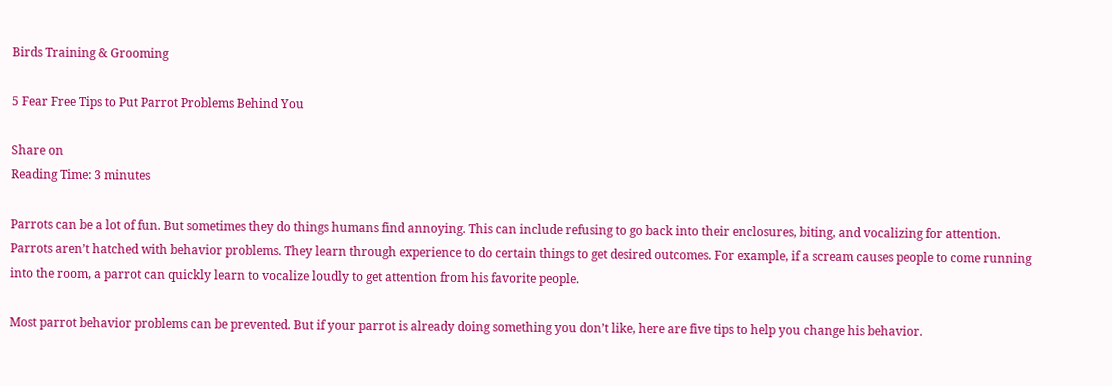Birds Training & Grooming

5 Fear Free Tips to Put Parrot Problems Behind You

Share on
Reading Time: 3 minutes

Parrots can be a lot of fun. But sometimes they do things humans find annoying. This can include refusing to go back into their enclosures, biting, and vocalizing for attention. Parrots aren’t hatched with behavior problems. They learn through experience to do certain things to get desired outcomes. For example, if a scream causes people to come running into the room, a parrot can quickly learn to vocalize loudly to get attention from his favorite people.

Most parrot behavior problems can be prevented. But if your parrot is already doing something you don’t like, here are five tips to help you change his behavior.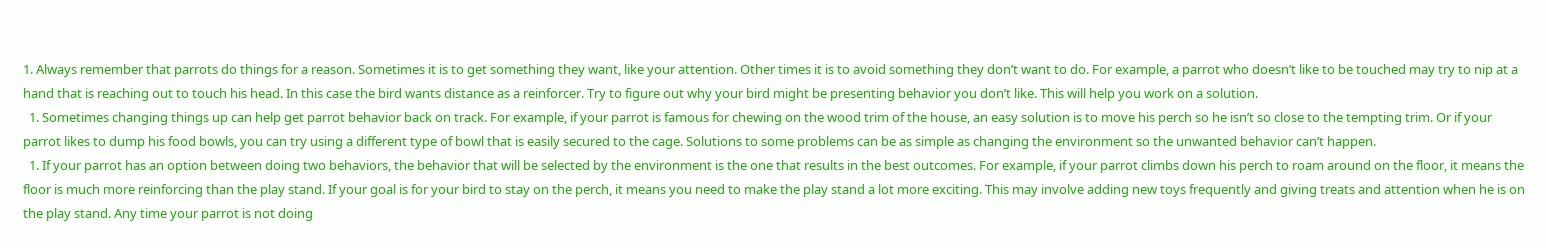1. Always remember that parrots do things for a reason. Sometimes it is to get something they want, like your attention. Other times it is to avoid something they don’t want to do. For example, a parrot who doesn’t like to be touched may try to nip at a hand that is reaching out to touch his head. In this case the bird wants distance as a reinforcer. Try to figure out why your bird might be presenting behavior you don’t like. This will help you work on a solution.
  1. Sometimes changing things up can help get parrot behavior back on track. For example, if your parrot is famous for chewing on the wood trim of the house, an easy solution is to move his perch so he isn’t so close to the tempting trim. Or if your parrot likes to dump his food bowls, you can try using a different type of bowl that is easily secured to the cage. Solutions to some problems can be as simple as changing the environment so the unwanted behavior can’t happen.
  1. If your parrot has an option between doing two behaviors, the behavior that will be selected by the environment is the one that results in the best outcomes. For example, if your parrot climbs down his perch to roam around on the floor, it means the floor is much more reinforcing than the play stand. If your goal is for your bird to stay on the perch, it means you need to make the play stand a lot more exciting. This may involve adding new toys frequently and giving treats and attention when he is on the play stand. Any time your parrot is not doing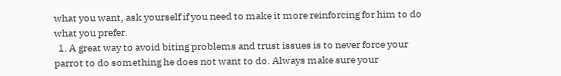what you want, ask yourself if you need to make it more reinforcing for him to do what you prefer.
  1. A great way to avoid biting problems and trust issues is to never force your parrot to do something he does not want to do. Always make sure your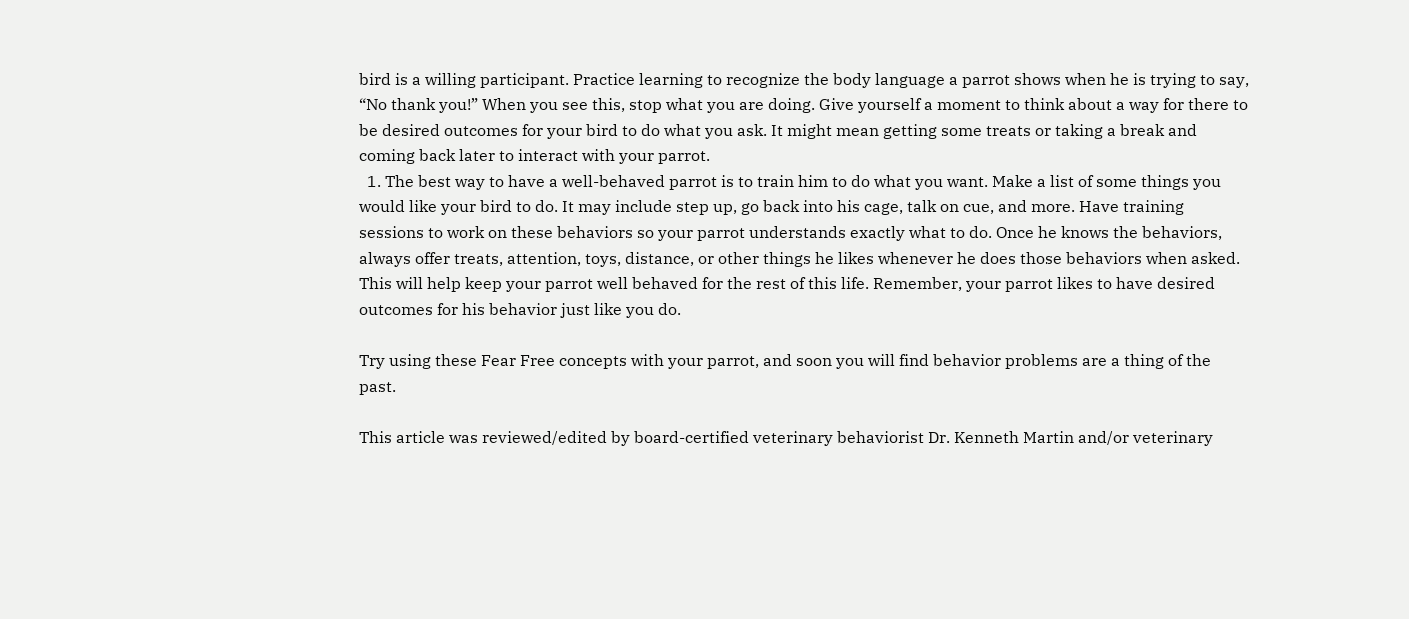bird is a willing participant. Practice learning to recognize the body language a parrot shows when he is trying to say, “No thank you!” When you see this, stop what you are doing. Give yourself a moment to think about a way for there to be desired outcomes for your bird to do what you ask. It might mean getting some treats or taking a break and coming back later to interact with your parrot.
  1. The best way to have a well-behaved parrot is to train him to do what you want. Make a list of some things you would like your bird to do. It may include step up, go back into his cage, talk on cue, and more. Have training sessions to work on these behaviors so your parrot understands exactly what to do. Once he knows the behaviors, always offer treats, attention, toys, distance, or other things he likes whenever he does those behaviors when asked. This will help keep your parrot well behaved for the rest of this life. Remember, your parrot likes to have desired outcomes for his behavior just like you do.

Try using these Fear Free concepts with your parrot, and soon you will find behavior problems are a thing of the past.

This article was reviewed/edited by board-certified veterinary behaviorist Dr. Kenneth Martin and/or veterinary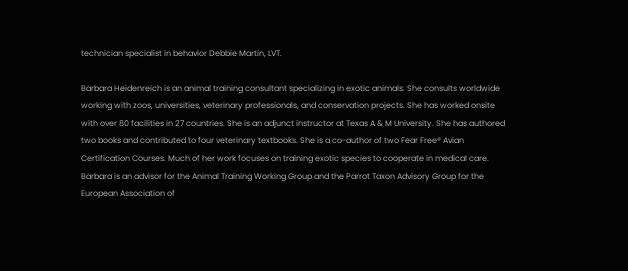technician specialist in behavior Debbie Martin, LVT.

Barbara Heidenreich is an animal training consultant specializing in exotic animals. She consults worldwide working with zoos, universities, veterinary professionals, and conservation projects. She has worked onsite with over 80 facilities in 27 countries. She is an adjunct instructor at Texas A & M University. She has authored two books and contributed to four veterinary textbooks. She is a co-author of two Fear Free® Avian Certification Courses. Much of her work focuses on training exotic species to cooperate in medical care. Barbara is an advisor for the Animal Training Working Group and the Parrot Taxon Advisory Group for the European Association of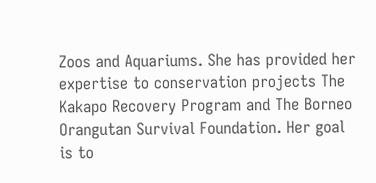Zoos and Aquariums. She has provided her expertise to conservation projects The Kakapo Recovery Program and The Borneo Orangutan Survival Foundation. Her goal is to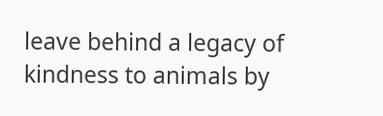leave behind a legacy of kindness to animals by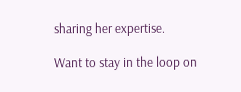sharing her expertise.

Want to stay in the loop on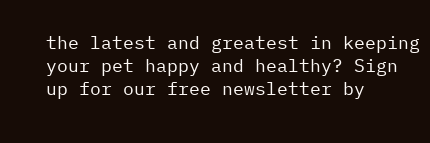the latest and greatest in keeping your pet happy and healthy? Sign up for our free newsletter by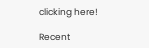clicking here!

Recent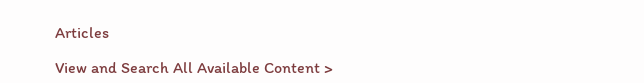Articles

View and Search All Available Content >